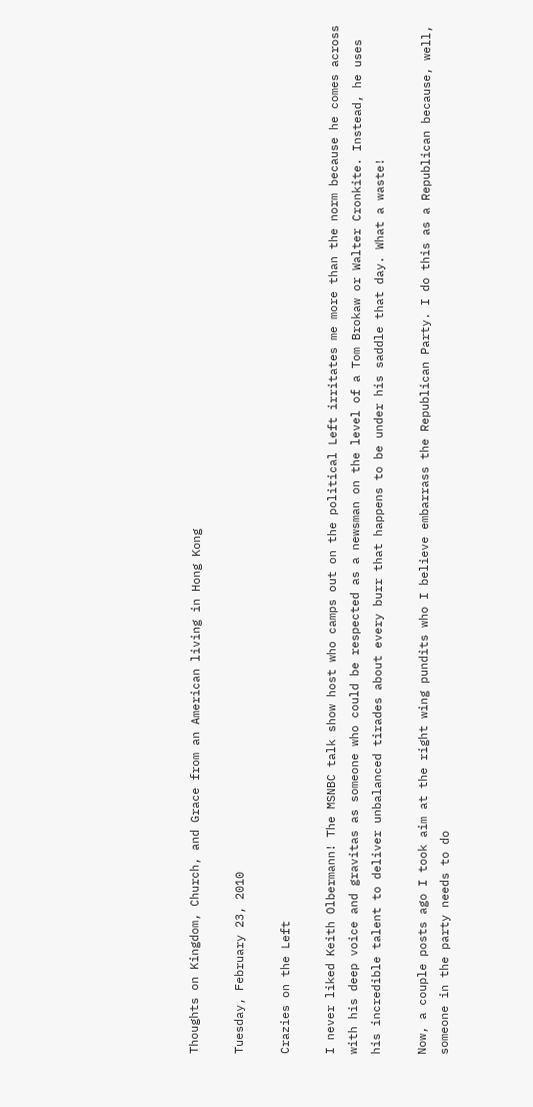Thoughts on Kingdom, Church, and Grace from an American living in Hong Kong

Tuesday, February 23, 2010

Crazies on the Left

I never liked Keith Olbermann! The MSNBC talk show host who camps out on the political Left irritates me more than the norm because he comes across with his deep voice and gravitas as someone who could be respected as a newsman on the level of a Tom Brokaw or Walter Cronkite. Instead, he uses his incredible talent to deliver unbalanced tirades about every burr that happens to be under his saddle that day. What a waste!

Now, a couple posts ago I took aim at the right wing pundits who I believe embarrass the Republican Party. I do this as a Republican because, well, someone in the party needs to do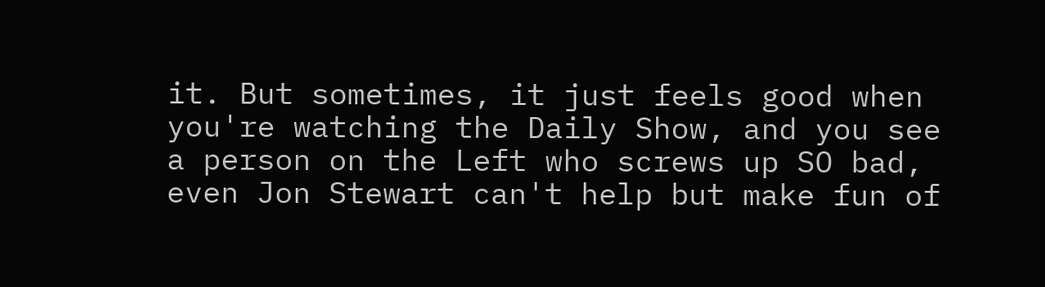it. But sometimes, it just feels good when you're watching the Daily Show, and you see a person on the Left who screws up SO bad, even Jon Stewart can't help but make fun of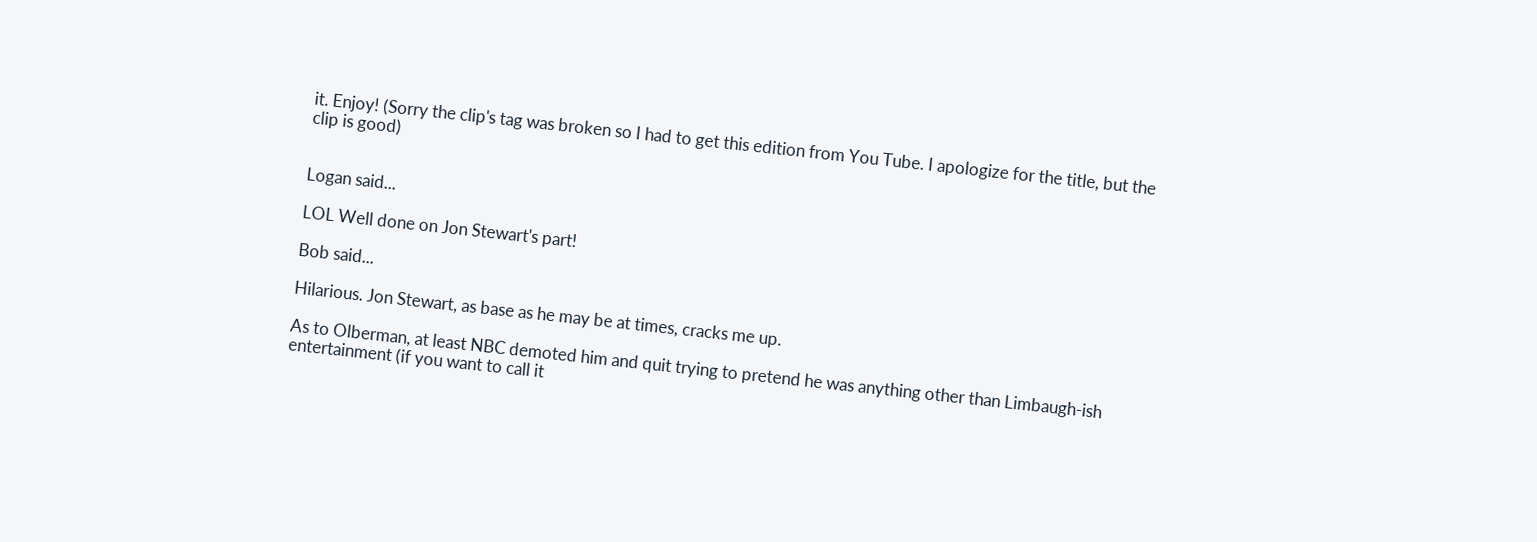it. Enjoy! (Sorry the clip's tag was broken so I had to get this edition from You Tube. I apologize for the title, but the clip is good)


Logan said...

LOL Well done on Jon Stewart's part!

Bob said...

Hilarious. Jon Stewart, as base as he may be at times, cracks me up.

As to Olberman, at least NBC demoted him and quit trying to pretend he was anything other than Limbaugh-ish entertainment (if you want to call it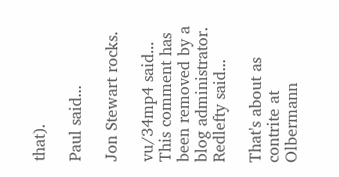that).

Paul said...

Jon Stewart rocks.

vu/34mp4 said...
This comment has been removed by a blog administrator.
Redlefty said...

That's about as contrite at Olbermann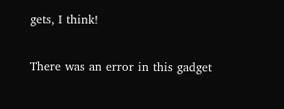gets, I think!

There was an error in this gadget